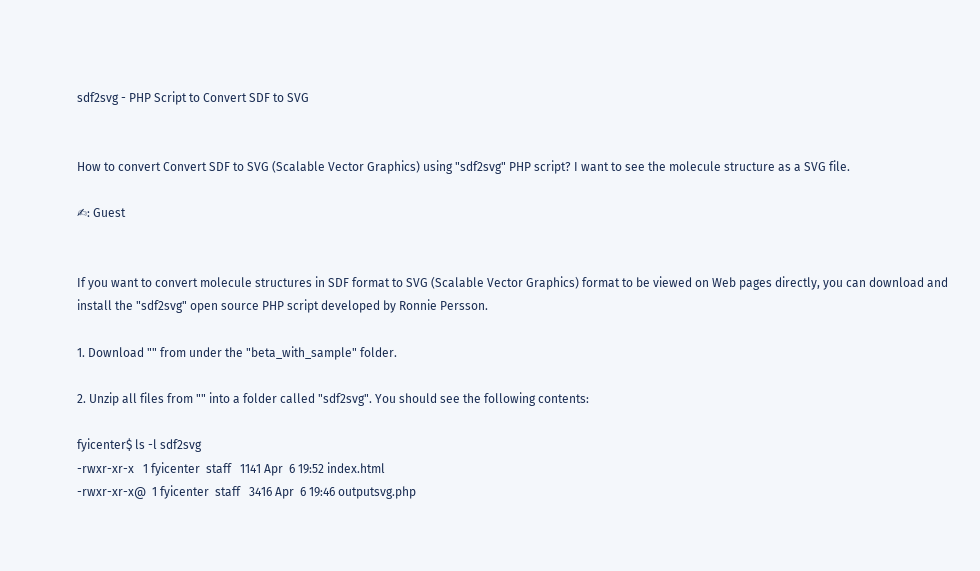sdf2svg - PHP Script to Convert SDF to SVG


How to convert Convert SDF to SVG (Scalable Vector Graphics) using "sdf2svg" PHP script? I want to see the molecule structure as a SVG file.

✍: Guest


If you want to convert molecule structures in SDF format to SVG (Scalable Vector Graphics) format to be viewed on Web pages directly, you can download and install the "sdf2svg" open source PHP script developed by Ronnie Persson.

1. Download "" from under the "beta_with_sample" folder.

2. Unzip all files from "" into a folder called "sdf2svg". You should see the following contents:

fyicenter$ ls -l sdf2svg
-rwxr-xr-x   1 fyicenter  staff   1141 Apr  6 19:52 index.html
-rwxr-xr-x@  1 fyicenter  staff   3416 Apr  6 19:46 outputsvg.php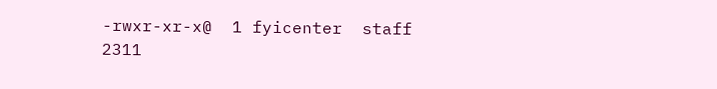-rwxr-xr-x@  1 fyicenter  staff   2311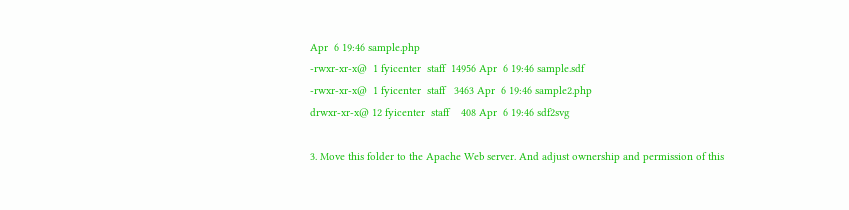Apr  6 19:46 sample.php
-rwxr-xr-x@  1 fyicenter  staff  14956 Apr  6 19:46 sample.sdf
-rwxr-xr-x@  1 fyicenter  staff   3463 Apr  6 19:46 sample2.php
drwxr-xr-x@ 12 fyicenter  staff    408 Apr  6 19:46 sdf2svg

3. Move this folder to the Apache Web server. And adjust ownership and permission of this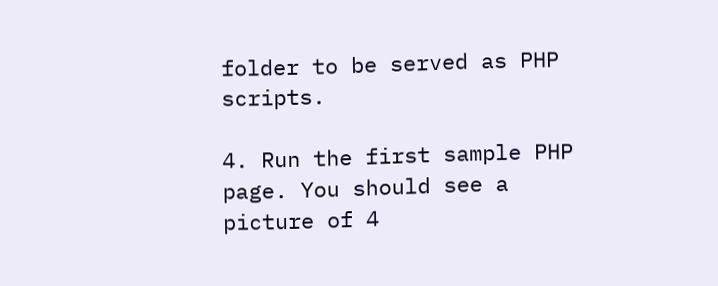folder to be served as PHP scripts.

4. Run the first sample PHP page. You should see a picture of 4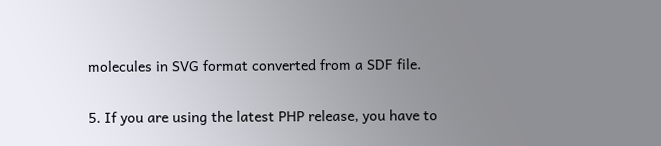molecules in SVG format converted from a SDF file.

5. If you are using the latest PHP release, you have to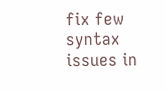fix few syntax issues in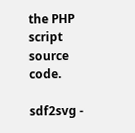the PHP script source code.

sdf2svg -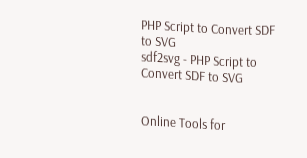PHP Script to Convert SDF to SVG
sdf2svg - PHP Script to Convert SDF to SVG


Online Tools for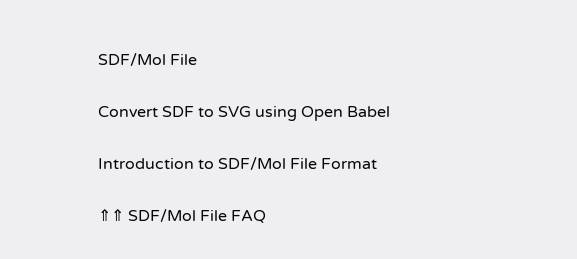SDF/Mol File

Convert SDF to SVG using Open Babel

Introduction to SDF/Mol File Format

⇑⇑ SDF/Mol File FAQ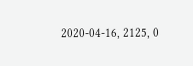2020-04-16, 2125, 0